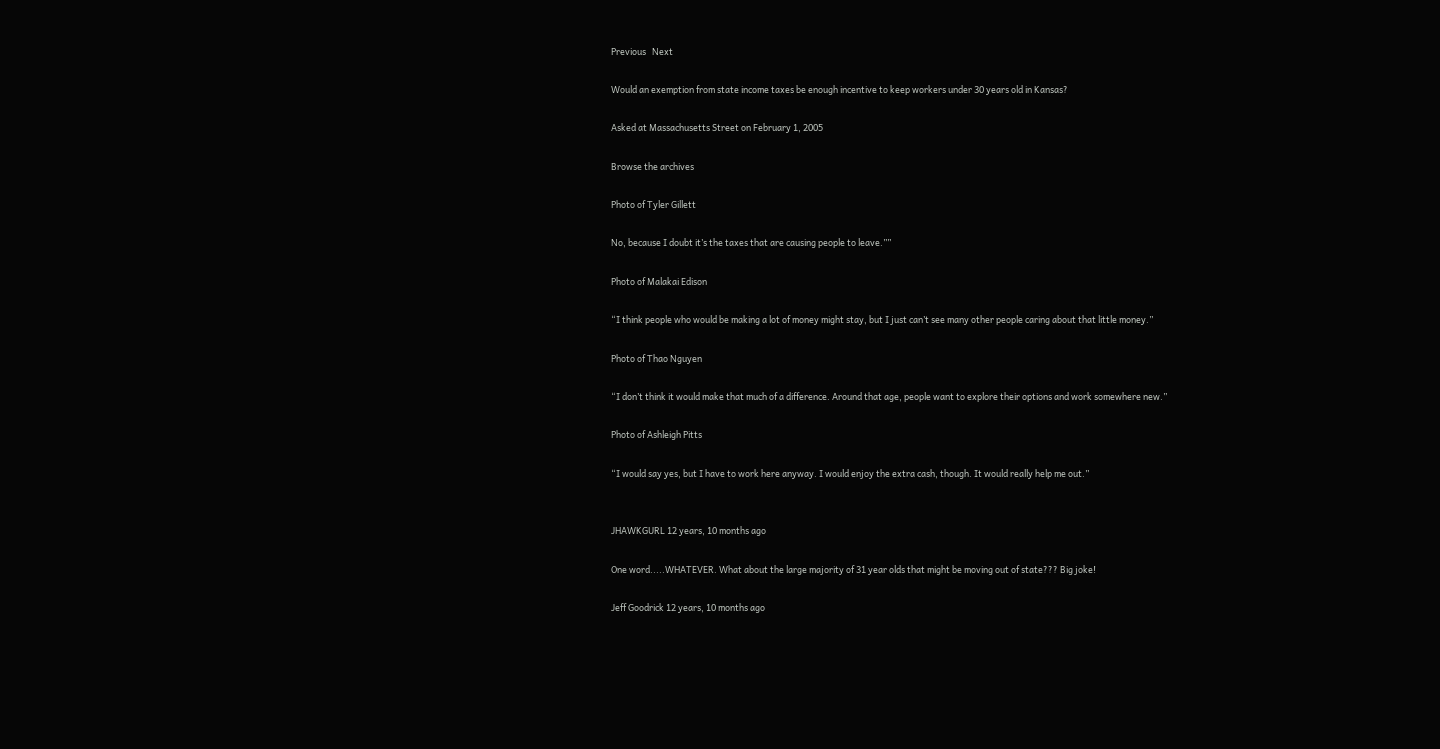Previous   Next

Would an exemption from state income taxes be enough incentive to keep workers under 30 years old in Kansas?

Asked at Massachusetts Street on February 1, 2005

Browse the archives

Photo of Tyler Gillett

No, because I doubt it’s the taxes that are causing people to leave.””

Photo of Malakai Edison

“I think people who would be making a lot of money might stay, but I just can’t see many other people caring about that little money.”

Photo of Thao Nguyen

“I don’t think it would make that much of a difference. Around that age, people want to explore their options and work somewhere new.”

Photo of Ashleigh Pitts

“I would say yes, but I have to work here anyway. I would enjoy the extra cash, though. It would really help me out.”


JHAWKGURL 12 years, 10 months ago

One word.....WHATEVER. What about the large majority of 31 year olds that might be moving out of state??? Big joke!

Jeff Goodrick 12 years, 10 months ago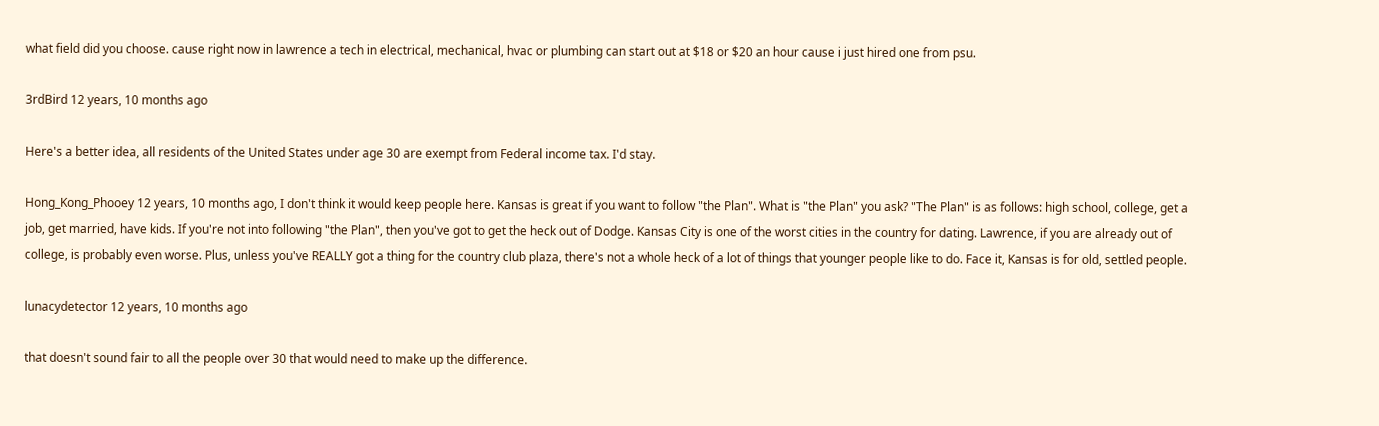what field did you choose. cause right now in lawrence a tech in electrical, mechanical, hvac or plumbing can start out at $18 or $20 an hour cause i just hired one from psu.

3rdBird 12 years, 10 months ago

Here's a better idea, all residents of the United States under age 30 are exempt from Federal income tax. I'd stay.

Hong_Kong_Phooey 12 years, 10 months ago, I don't think it would keep people here. Kansas is great if you want to follow "the Plan". What is "the Plan" you ask? "The Plan" is as follows: high school, college, get a job, get married, have kids. If you're not into following "the Plan", then you've got to get the heck out of Dodge. Kansas City is one of the worst cities in the country for dating. Lawrence, if you are already out of college, is probably even worse. Plus, unless you've REALLY got a thing for the country club plaza, there's not a whole heck of a lot of things that younger people like to do. Face it, Kansas is for old, settled people.

lunacydetector 12 years, 10 months ago

that doesn't sound fair to all the people over 30 that would need to make up the difference.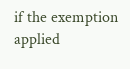if the exemption applied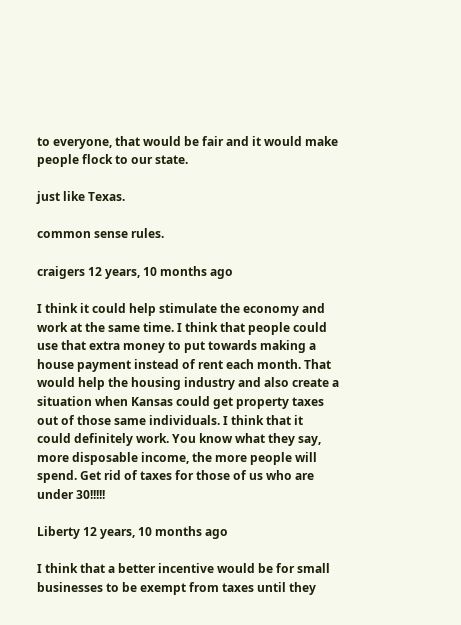to everyone, that would be fair and it would make people flock to our state.

just like Texas.

common sense rules.

craigers 12 years, 10 months ago

I think it could help stimulate the economy and work at the same time. I think that people could use that extra money to put towards making a house payment instead of rent each month. That would help the housing industry and also create a situation when Kansas could get property taxes out of those same individuals. I think that it could definitely work. You know what they say, more disposable income, the more people will spend. Get rid of taxes for those of us who are under 30!!!!!

Liberty 12 years, 10 months ago

I think that a better incentive would be for small businesses to be exempt from taxes until they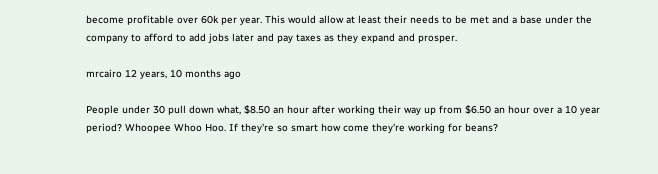become profitable over 60k per year. This would allow at least their needs to be met and a base under the company to afford to add jobs later and pay taxes as they expand and prosper.

mrcairo 12 years, 10 months ago

People under 30 pull down what, $8.50 an hour after working their way up from $6.50 an hour over a 10 year period? Whoopee Whoo Hoo. If they're so smart how come they're working for beans?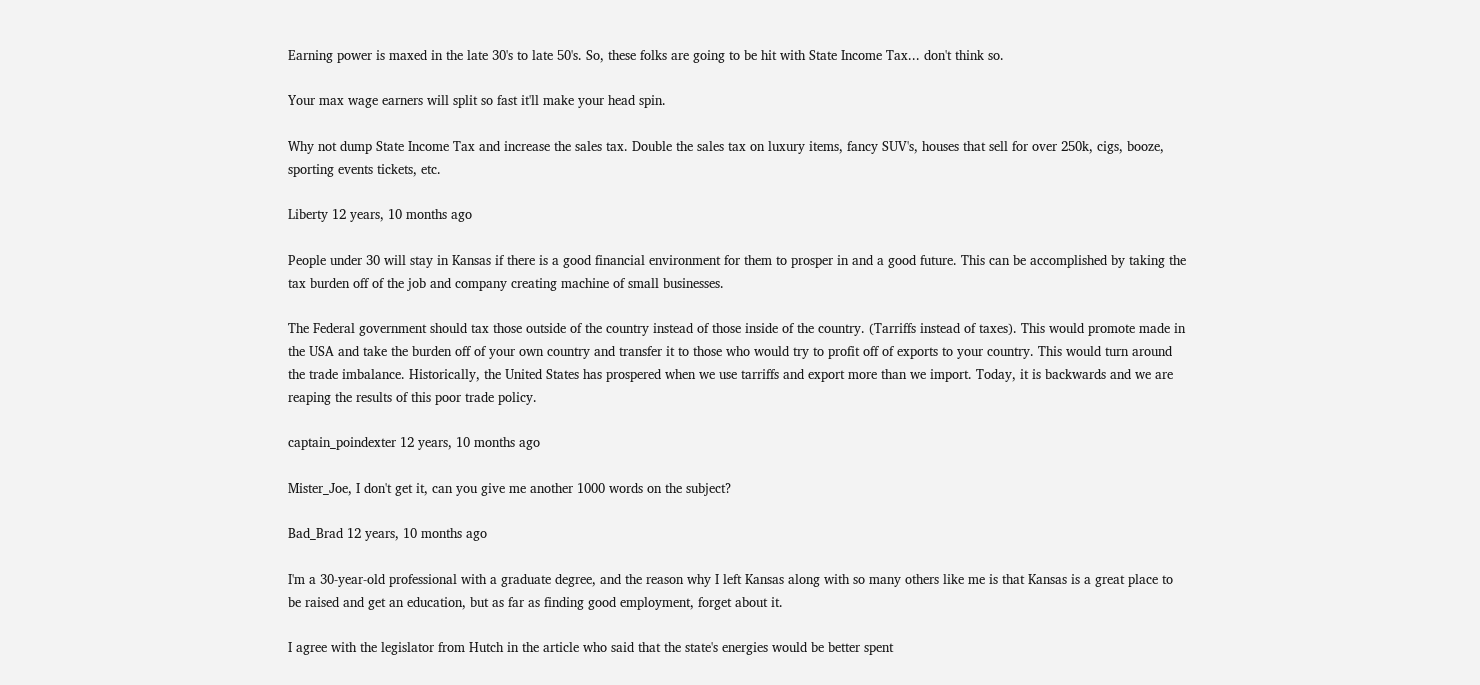Earning power is maxed in the late 30's to late 50's. So, these folks are going to be hit with State Income Tax... don't think so.

Your max wage earners will split so fast it'll make your head spin.

Why not dump State Income Tax and increase the sales tax. Double the sales tax on luxury items, fancy SUV's, houses that sell for over 250k, cigs, booze, sporting events tickets, etc.

Liberty 12 years, 10 months ago

People under 30 will stay in Kansas if there is a good financial environment for them to prosper in and a good future. This can be accomplished by taking the tax burden off of the job and company creating machine of small businesses.

The Federal government should tax those outside of the country instead of those inside of the country. (Tarriffs instead of taxes). This would promote made in the USA and take the burden off of your own country and transfer it to those who would try to profit off of exports to your country. This would turn around the trade imbalance. Historically, the United States has prospered when we use tarriffs and export more than we import. Today, it is backwards and we are reaping the results of this poor trade policy.

captain_poindexter 12 years, 10 months ago

Mister_Joe, I don't get it, can you give me another 1000 words on the subject?

Bad_Brad 12 years, 10 months ago

I'm a 30-year-old professional with a graduate degree, and the reason why I left Kansas along with so many others like me is that Kansas is a great place to be raised and get an education, but as far as finding good employment, forget about it.

I agree with the legislator from Hutch in the article who said that the state's energies would be better spent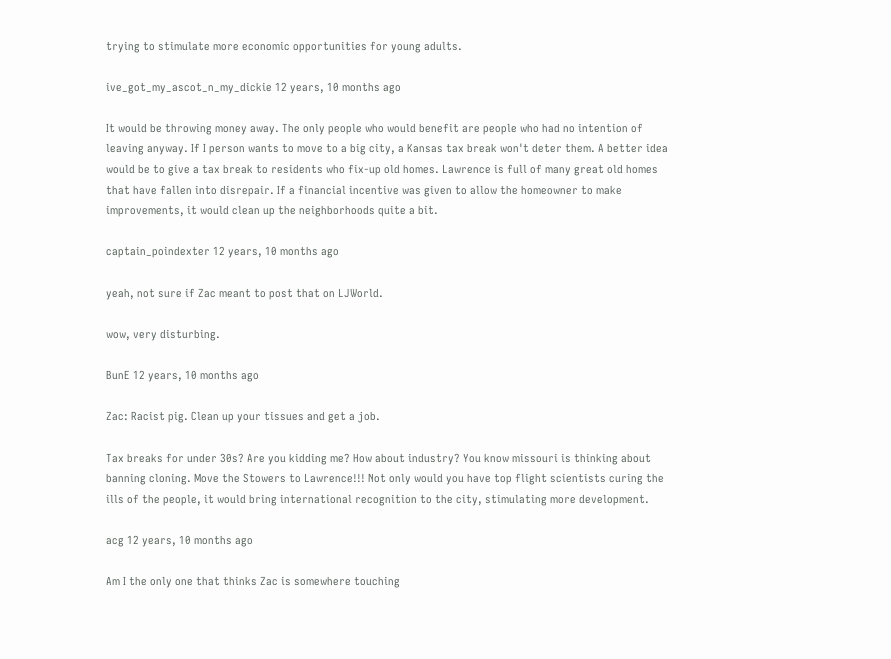trying to stimulate more economic opportunities for young adults.

ive_got_my_ascot_n_my_dickie 12 years, 10 months ago

It would be throwing money away. The only people who would benefit are people who had no intention of leaving anyway. If I person wants to move to a big city, a Kansas tax break won't deter them. A better idea would be to give a tax break to residents who fix-up old homes. Lawrence is full of many great old homes that have fallen into disrepair. If a financial incentive was given to allow the homeowner to make improvements, it would clean up the neighborhoods quite a bit.

captain_poindexter 12 years, 10 months ago

yeah, not sure if Zac meant to post that on LJWorld.

wow, very disturbing.

BunE 12 years, 10 months ago

Zac: Racist pig. Clean up your tissues and get a job.

Tax breaks for under 30s? Are you kidding me? How about industry? You know missouri is thinking about banning cloning. Move the Stowers to Lawrence!!! Not only would you have top flight scientists curing the ills of the people, it would bring international recognition to the city, stimulating more development.

acg 12 years, 10 months ago

Am I the only one that thinks Zac is somewhere touching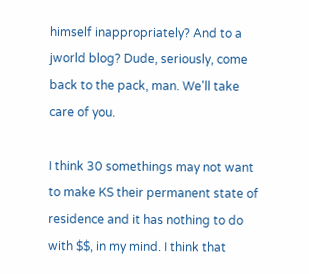himself inappropriately? And to a jworld blog? Dude, seriously, come back to the pack, man. We'll take care of you.

I think 30 somethings may not want to make KS their permanent state of residence and it has nothing to do with $$, in my mind. I think that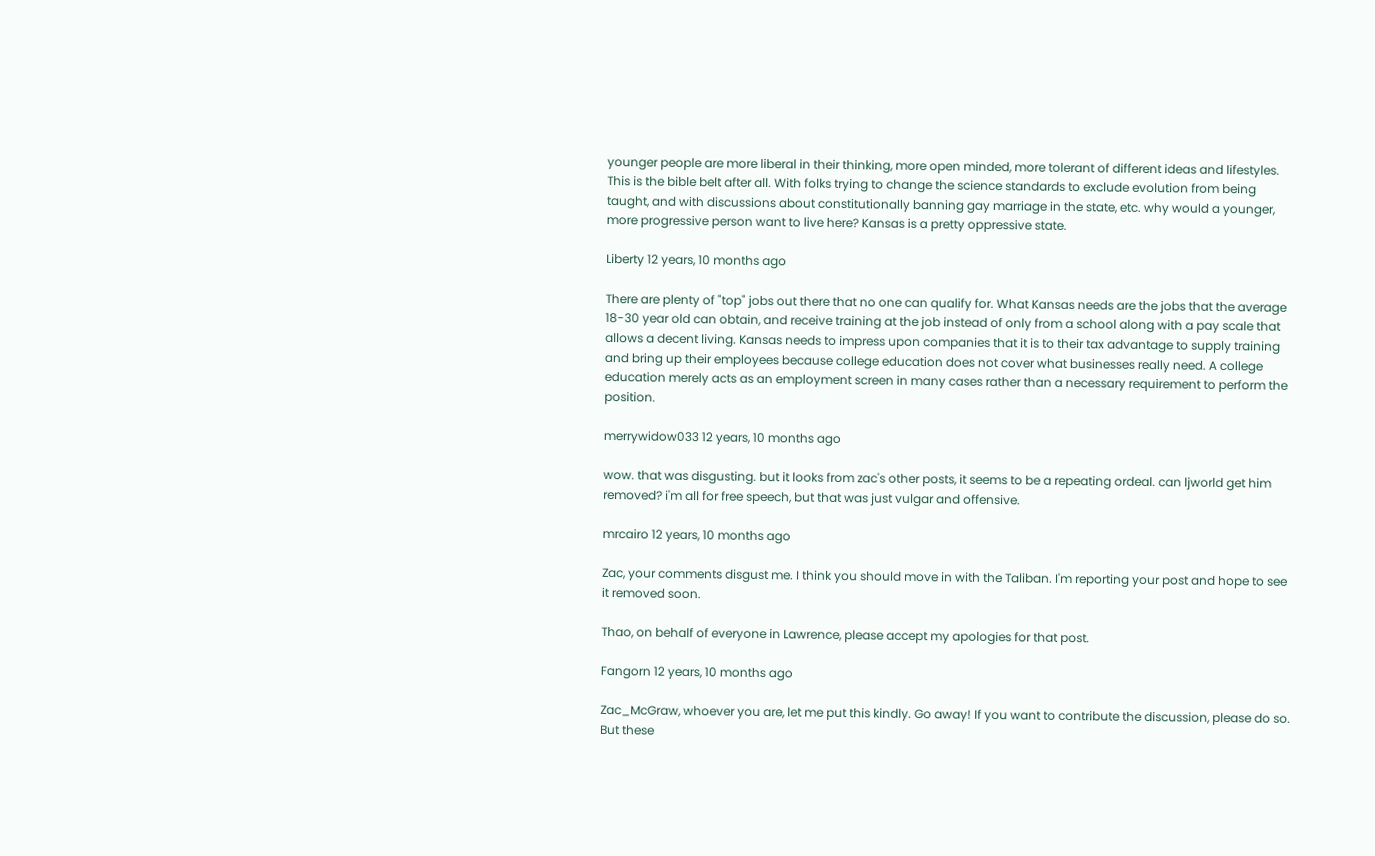younger people are more liberal in their thinking, more open minded, more tolerant of different ideas and lifestyles. This is the bible belt after all. With folks trying to change the science standards to exclude evolution from being taught, and with discussions about constitutionally banning gay marriage in the state, etc. why would a younger, more progressive person want to live here? Kansas is a pretty oppressive state.

Liberty 12 years, 10 months ago

There are plenty of "top" jobs out there that no one can qualify for. What Kansas needs are the jobs that the average 18-30 year old can obtain, and receive training at the job instead of only from a school along with a pay scale that allows a decent living. Kansas needs to impress upon companies that it is to their tax advantage to supply training and bring up their employees because college education does not cover what businesses really need. A college education merely acts as an employment screen in many cases rather than a necessary requirement to perform the position.

merrywidow033 12 years, 10 months ago

wow. that was disgusting. but it looks from zac's other posts, it seems to be a repeating ordeal. can ljworld get him removed? i'm all for free speech, but that was just vulgar and offensive.

mrcairo 12 years, 10 months ago

Zac, your comments disgust me. I think you should move in with the Taliban. I'm reporting your post and hope to see it removed soon.

Thao, on behalf of everyone in Lawrence, please accept my apologies for that post.

Fangorn 12 years, 10 months ago

Zac_McGraw, whoever you are, let me put this kindly. Go away! If you want to contribute the discussion, please do so. But these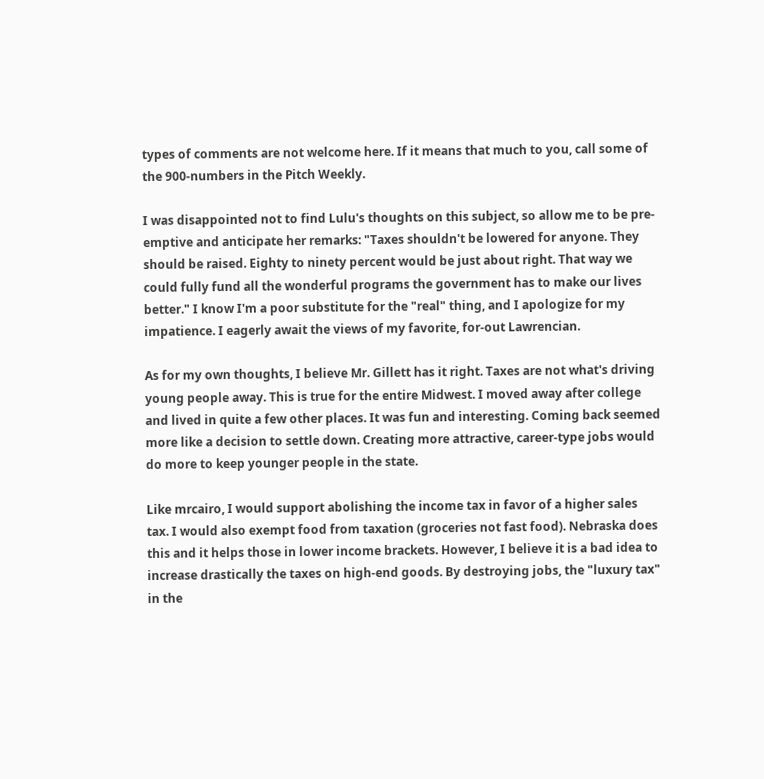types of comments are not welcome here. If it means that much to you, call some of the 900-numbers in the Pitch Weekly.

I was disappointed not to find Lulu's thoughts on this subject, so allow me to be pre-emptive and anticipate her remarks: "Taxes shouldn't be lowered for anyone. They should be raised. Eighty to ninety percent would be just about right. That way we could fully fund all the wonderful programs the government has to make our lives better." I know I'm a poor substitute for the "real" thing, and I apologize for my impatience. I eagerly await the views of my favorite, for-out Lawrencian.

As for my own thoughts, I believe Mr. Gillett has it right. Taxes are not what's driving young people away. This is true for the entire Midwest. I moved away after college and lived in quite a few other places. It was fun and interesting. Coming back seemed more like a decision to settle down. Creating more attractive, career-type jobs would do more to keep younger people in the state.

Like mrcairo, I would support abolishing the income tax in favor of a higher sales tax. I would also exempt food from taxation (groceries not fast food). Nebraska does this and it helps those in lower income brackets. However, I believe it is a bad idea to increase drastically the taxes on high-end goods. By destroying jobs, the "luxury tax" in the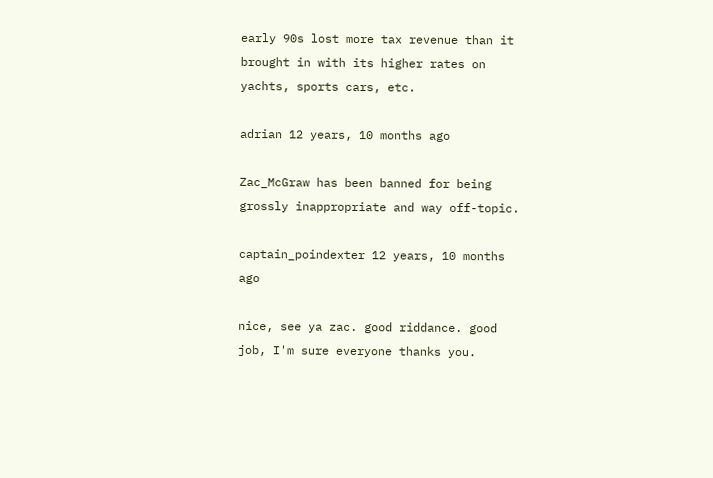early 90s lost more tax revenue than it brought in with its higher rates on yachts, sports cars, etc.

adrian 12 years, 10 months ago

Zac_McGraw has been banned for being grossly inappropriate and way off-topic.

captain_poindexter 12 years, 10 months ago

nice, see ya zac. good riddance. good job, I'm sure everyone thanks you.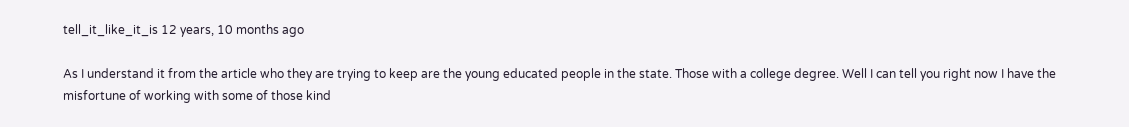tell_it_like_it_is 12 years, 10 months ago

As I understand it from the article who they are trying to keep are the young educated people in the state. Those with a college degree. Well I can tell you right now I have the misfortune of working with some of those kind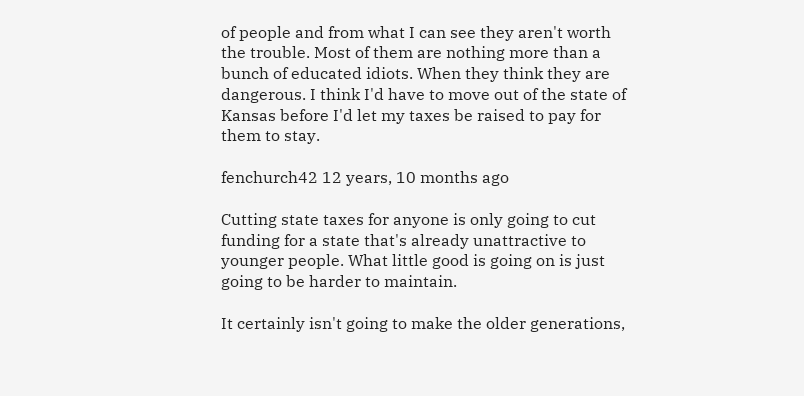of people and from what I can see they aren't worth the trouble. Most of them are nothing more than a bunch of educated idiots. When they think they are dangerous. I think I'd have to move out of the state of Kansas before I'd let my taxes be raised to pay for them to stay.

fenchurch42 12 years, 10 months ago

Cutting state taxes for anyone is only going to cut funding for a state that's already unattractive to younger people. What little good is going on is just going to be harder to maintain.

It certainly isn't going to make the older generations,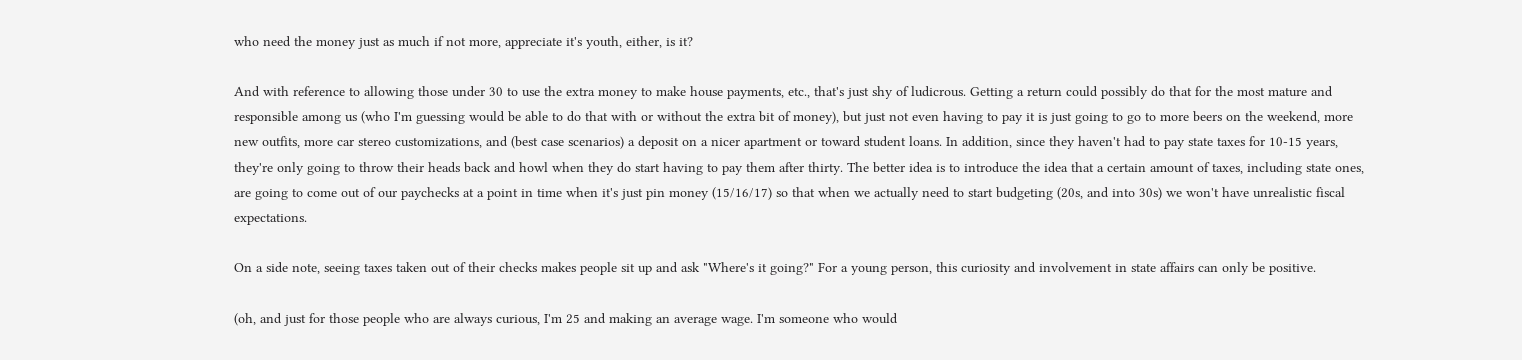who need the money just as much if not more, appreciate it's youth, either, is it?

And with reference to allowing those under 30 to use the extra money to make house payments, etc., that's just shy of ludicrous. Getting a return could possibly do that for the most mature and responsible among us (who I'm guessing would be able to do that with or without the extra bit of money), but just not even having to pay it is just going to go to more beers on the weekend, more new outfits, more car stereo customizations, and (best case scenarios) a deposit on a nicer apartment or toward student loans. In addition, since they haven't had to pay state taxes for 10-15 years, they're only going to throw their heads back and howl when they do start having to pay them after thirty. The better idea is to introduce the idea that a certain amount of taxes, including state ones, are going to come out of our paychecks at a point in time when it's just pin money (15/16/17) so that when we actually need to start budgeting (20s, and into 30s) we won't have unrealistic fiscal expectations.

On a side note, seeing taxes taken out of their checks makes people sit up and ask "Where's it going?" For a young person, this curiosity and involvement in state affairs can only be positive.

(oh, and just for those people who are always curious, I'm 25 and making an average wage. I'm someone who would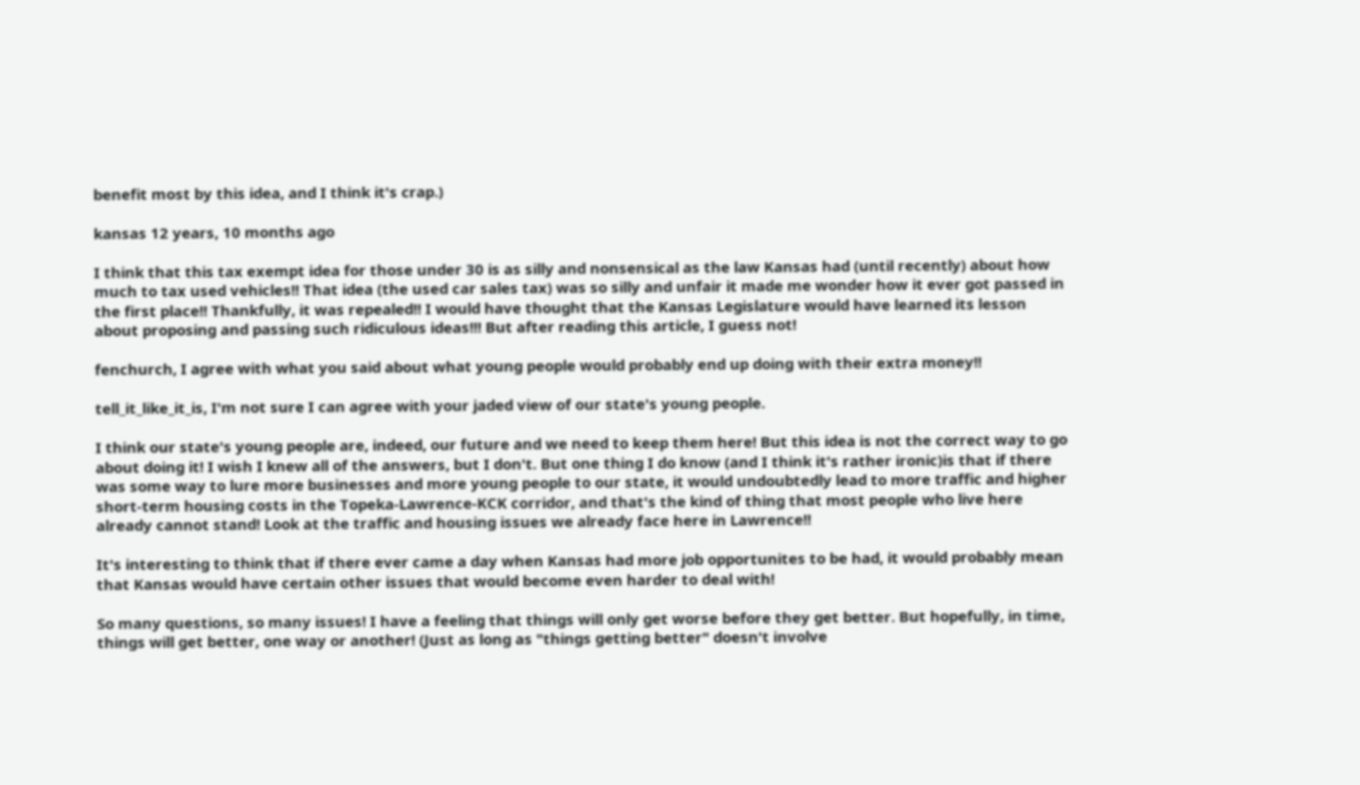benefit most by this idea, and I think it's crap.)

kansas 12 years, 10 months ago

I think that this tax exempt idea for those under 30 is as silly and nonsensical as the law Kansas had (until recently) about how much to tax used vehicles!! That idea (the used car sales tax) was so silly and unfair it made me wonder how it ever got passed in the first place!! Thankfully, it was repealed!! I would have thought that the Kansas Legislature would have learned its lesson about proposing and passing such ridiculous ideas!!! But after reading this article, I guess not!

fenchurch, I agree with what you said about what young people would probably end up doing with their extra money!!

tell_it_like_it_is, I'm not sure I can agree with your jaded view of our state's young people.

I think our state's young people are, indeed, our future and we need to keep them here! But this idea is not the correct way to go about doing it! I wish I knew all of the answers, but I don't. But one thing I do know (and I think it's rather ironic)is that if there was some way to lure more businesses and more young people to our state, it would undoubtedly lead to more traffic and higher short-term housing costs in the Topeka-Lawrence-KCK corridor, and that's the kind of thing that most people who live here already cannot stand! Look at the traffic and housing issues we already face here in Lawrence!!

It's interesting to think that if there ever came a day when Kansas had more job opportunites to be had, it would probably mean that Kansas would have certain other issues that would become even harder to deal with!

So many questions, so many issues! I have a feeling that things will only get worse before they get better. But hopefully, in time, things will get better, one way or another! (Just as long as "things getting better" doesn't involve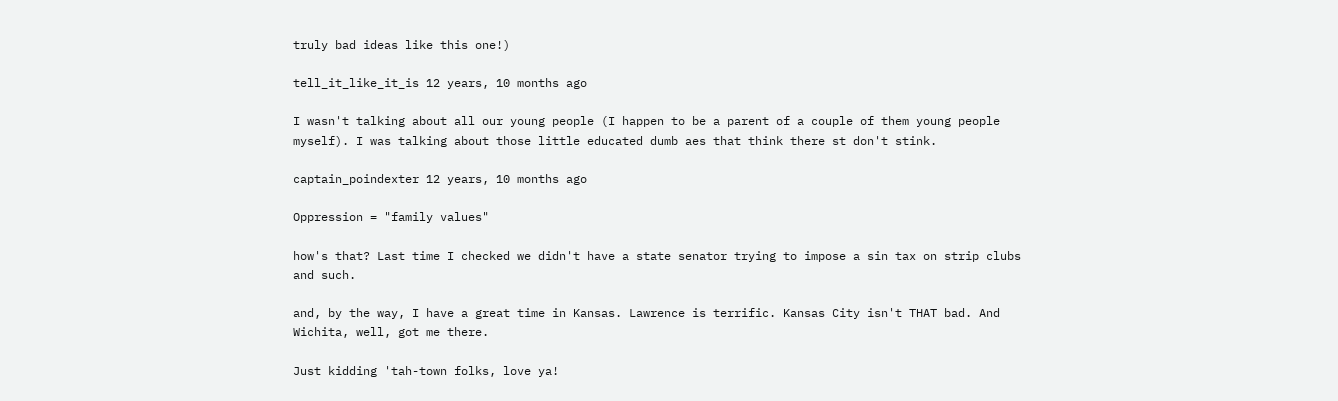truly bad ideas like this one!)

tell_it_like_it_is 12 years, 10 months ago

I wasn't talking about all our young people (I happen to be a parent of a couple of them young people myself). I was talking about those little educated dumb aes that think there st don't stink.

captain_poindexter 12 years, 10 months ago

Oppression = "family values"

how's that? Last time I checked we didn't have a state senator trying to impose a sin tax on strip clubs and such.

and, by the way, I have a great time in Kansas. Lawrence is terrific. Kansas City isn't THAT bad. And Wichita, well, got me there.

Just kidding 'tah-town folks, love ya!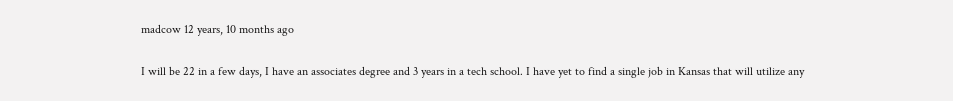madcow 12 years, 10 months ago

I will be 22 in a few days, I have an associates degree and 3 years in a tech school. I have yet to find a single job in Kansas that will utilize any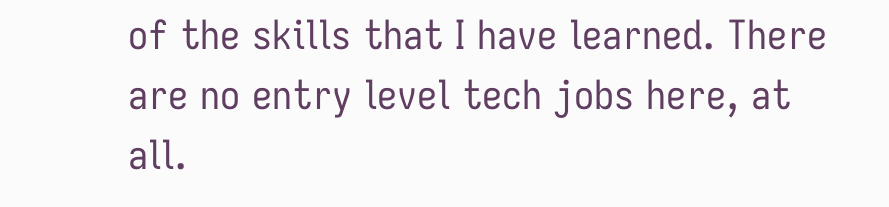of the skills that I have learned. There are no entry level tech jobs here, at all.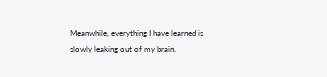Meanwhile, everything I have learned is slowly leaking out of my brain.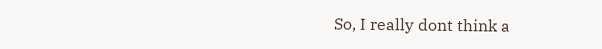So, I really dont think a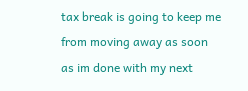tax break is going to keep me from moving away as soon as im done with my next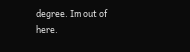degree. Im out of here.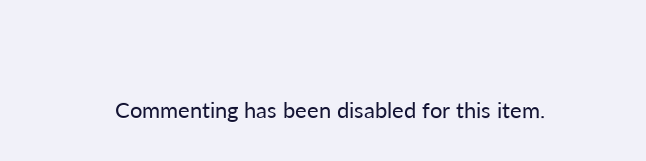Commenting has been disabled for this item.